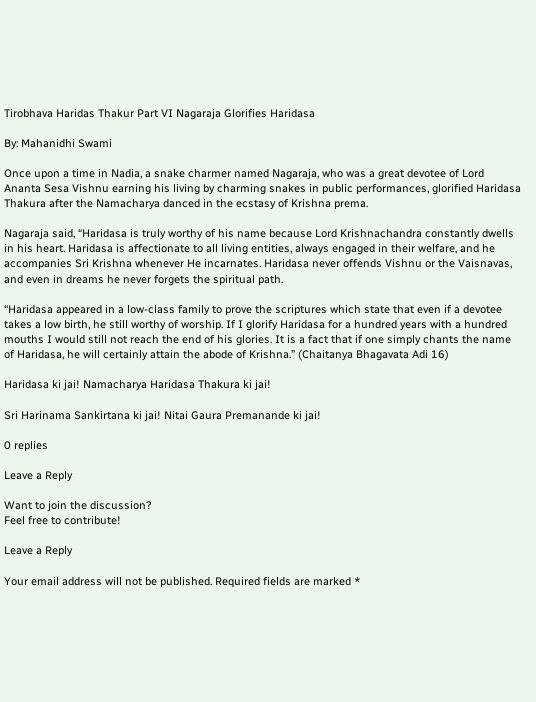Tirobhava Haridas Thakur Part VI Nagaraja Glorifies Haridasa

By: Mahanidhi Swami

Once upon a time in Nadia, a snake charmer named Nagaraja, who was a great devotee of Lord Ananta Sesa Vishnu earning his living by charming snakes in public performances, glorified Haridasa Thakura after the Namacharya danced in the ecstasy of Krishna prema.

Nagaraja said, “Haridasa is truly worthy of his name because Lord Krishnachandra constantly dwells in his heart. Haridasa is affectionate to all living entities, always engaged in their welfare, and he accompanies Sri Krishna whenever He incarnates. Haridasa never offends Vishnu or the Vaisnavas, and even in dreams he never forgets the spiritual path.

“Haridasa appeared in a low-class family to prove the scriptures which state that even if a devotee takes a low birth, he still worthy of worship. If I glorify Haridasa for a hundred years with a hundred mouths I would still not reach the end of his glories. It is a fact that if one simply chants the name of Haridasa, he will certainly attain the abode of Krishna.” (Chaitanya Bhagavata Adi 16)

Haridasa ki jai! Namacharya Haridasa Thakura ki jai!

Sri Harinama Sankirtana ki jai! Nitai Gaura Premanande ki jai!

0 replies

Leave a Reply

Want to join the discussion?
Feel free to contribute!

Leave a Reply

Your email address will not be published. Required fields are marked *